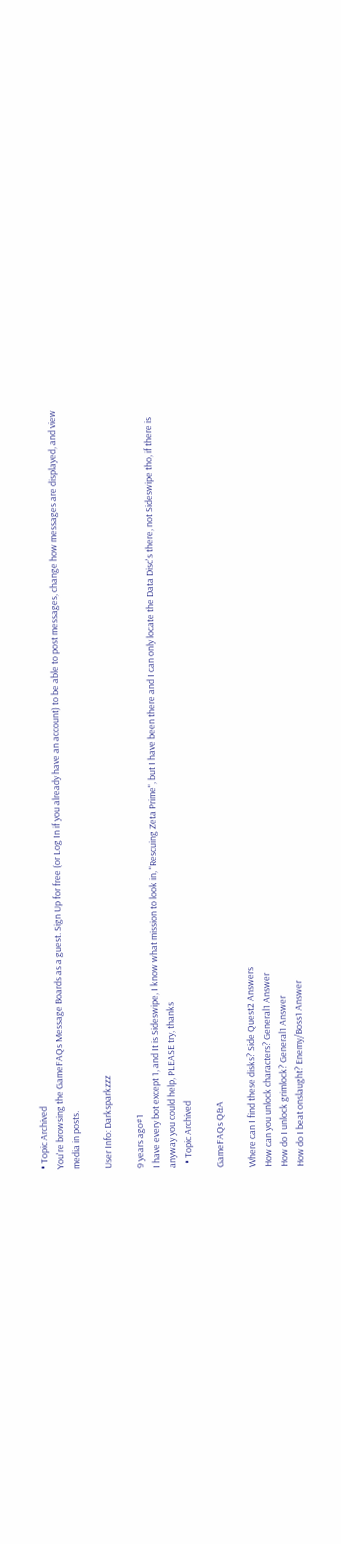• Topic Archived
You're browsing the GameFAQs Message Boards as a guest. Sign Up for free (or Log In if you already have an account) to be able to post messages, change how messages are displayed, and view media in posts.

User Info: Darksparkzzz

9 years ago#1
I have every bot except 1, and It is Sideswipe, I know what mission to look in, "Rescuing Zeta Prime", but I have been there and I can only locate the Data Disc's there, not Sideswipe tho, if there is anyway you could help, PLEASE try, thanks
  • Topic Archived

GameFAQs Q&A

Where can I find these disks? Side Quest2 Answers
How can you unlock characters? General1 Answer
How do I unlock grimlock? General1 Answer
How do I beat onslaught? Enemy/Boss1 Answer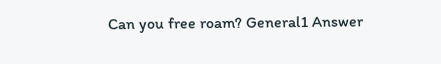Can you free roam? General1 Answer